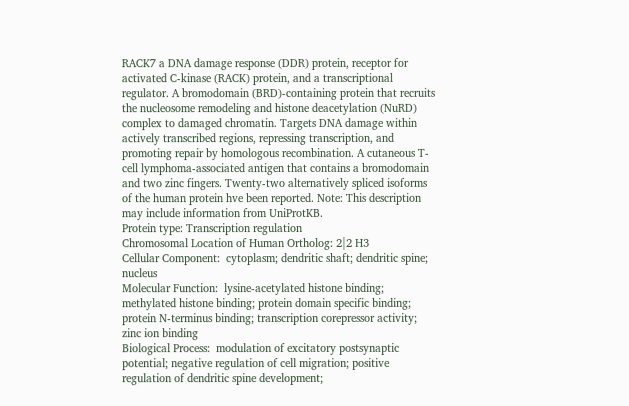RACK7 a DNA damage response (DDR) protein, receptor for activated C-kinase (RACK) protein, and a transcriptional regulator. A bromodomain (BRD)-containing protein that recruits the nucleosome remodeling and histone deacetylation (NuRD) complex to damaged chromatin. Targets DNA damage within actively transcribed regions, repressing transcription, and promoting repair by homologous recombination. A cutaneous T-cell lymphoma-associated antigen that contains a bromodomain and two zinc fingers. Twenty-two alternatively spliced isoforms of the human protein hve been reported. Note: This description may include information from UniProtKB.
Protein type: Transcription regulation
Chromosomal Location of Human Ortholog: 2|2 H3
Cellular Component:  cytoplasm; dendritic shaft; dendritic spine; nucleus
Molecular Function:  lysine-acetylated histone binding; methylated histone binding; protein domain specific binding; protein N-terminus binding; transcription corepressor activity; zinc ion binding
Biological Process:  modulation of excitatory postsynaptic potential; negative regulation of cell migration; positive regulation of dendritic spine development;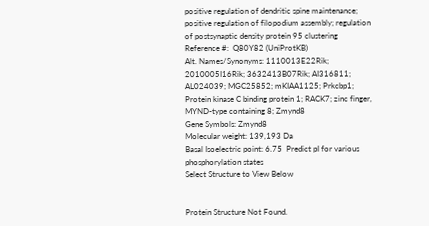positive regulation of dendritic spine maintenance; positive regulation of filopodium assembly; regulation of postsynaptic density protein 95 clustering
Reference #:  Q80Y82 (UniProtKB)
Alt. Names/Synonyms: 1110013E22Rik; 2010005I16Rik; 3632413B07Rik; AI316811; AL024039; MGC25852; mKIAA1125; Prkcbp1; Protein kinase C binding protein 1; RACK7; zinc finger, MYND-type containing 8; Zmynd8
Gene Symbols: Zmynd8
Molecular weight: 139,193 Da
Basal Isoelectric point: 6.75  Predict pI for various phosphorylation states
Select Structure to View Below


Protein Structure Not Found.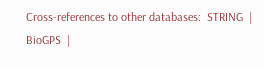Cross-references to other databases:  STRING  |  BioGPS  |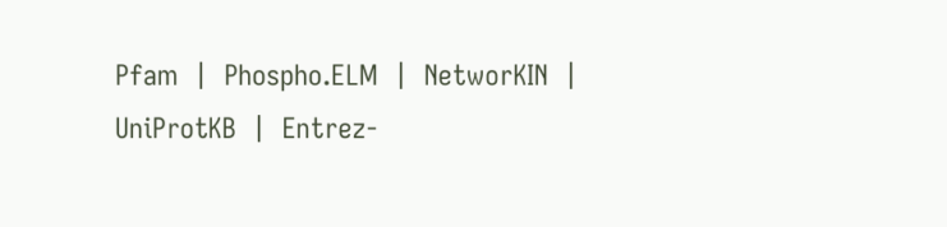Pfam  |  Phospho.ELM  |  NetworKIN  |  UniProtKB  |  Entrez-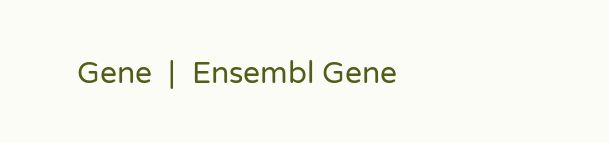Gene  |  Ensembl Gene